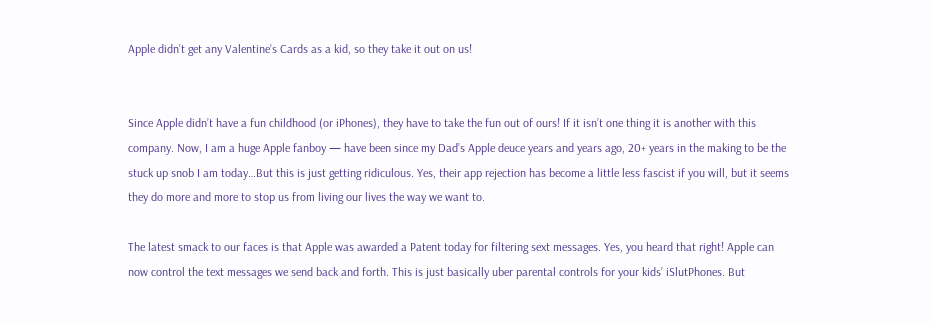Apple didn’t get any Valentine’s Cards as a kid, so they take it out on us!


Since Apple didn’t have a fun childhood (or iPhones), they have to take the fun out of ours! If it isn’t one thing it is another with this company. Now, I am a huge Apple fanboy — have been since my Dad’s Apple deuce years and years ago, 20+ years in the making to be the stuck up snob I am today…But this is just getting ridiculous. Yes, their app rejection has become a little less fascist if you will, but it seems they do more and more to stop us from living our lives the way we want to.

The latest smack to our faces is that Apple was awarded a Patent today for filtering sext messages. Yes, you heard that right! Apple can now control the text messages we send back and forth. This is just basically uber parental controls for your kids’ iSlutPhones. But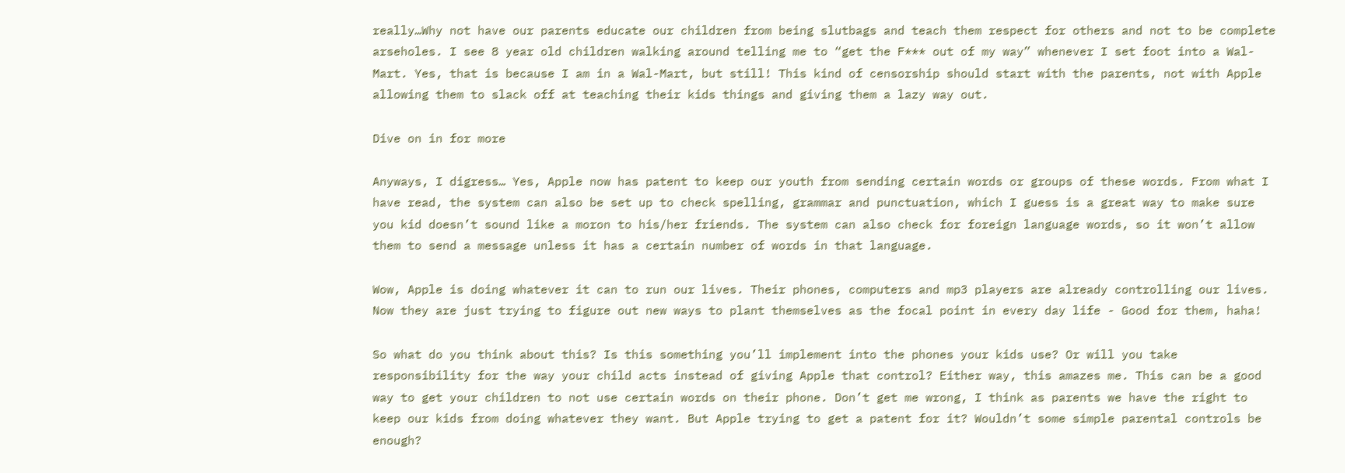really…Why not have our parents educate our children from being slutbags and teach them respect for others and not to be complete arseholes. I see 8 year old children walking around telling me to “get the F*** out of my way” whenever I set foot into a Wal-Mart. Yes, that is because I am in a Wal-Mart, but still! This kind of censorship should start with the parents, not with Apple allowing them to slack off at teaching their kids things and giving them a lazy way out.

Dive on in for more

Anyways, I digress… Yes, Apple now has patent to keep our youth from sending certain words or groups of these words. From what I have read, the system can also be set up to check spelling, grammar and punctuation, which I guess is a great way to make sure you kid doesn’t sound like a moron to his/her friends. The system can also check for foreign language words, so it won’t allow them to send a message unless it has a certain number of words in that language.

Wow, Apple is doing whatever it can to run our lives. Their phones, computers and mp3 players are already controlling our lives. Now they are just trying to figure out new ways to plant themselves as the focal point in every day life - Good for them, haha!

So what do you think about this? Is this something you’ll implement into the phones your kids use? Or will you take responsibility for the way your child acts instead of giving Apple that control? Either way, this amazes me. This can be a good way to get your children to not use certain words on their phone. Don’t get me wrong, I think as parents we have the right to keep our kids from doing whatever they want. But Apple trying to get a patent for it? Wouldn’t some simple parental controls be enough?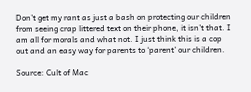Don’t get my rant as just a bash on protecting our children from seeing crap littered text on their phone, it isn’t that. I am all for morals and what not. I just think this is a cop out and an easy way for parents to ‘parent’ our children.

Source: Cult of Mac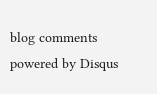blog comments powered by Disqus